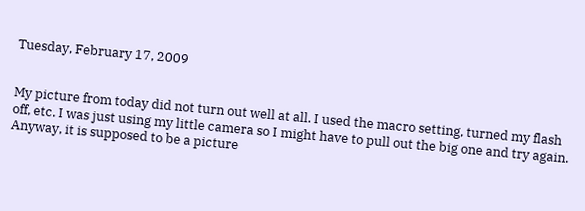Tuesday, February 17, 2009


My picture from today did not turn out well at all. I used the macro setting, turned my flash off, etc. I was just using my little camera so I might have to pull out the big one and try again. Anyway, it is supposed to be a picture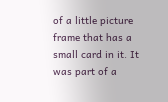of a little picture frame that has a small card in it. It was part of a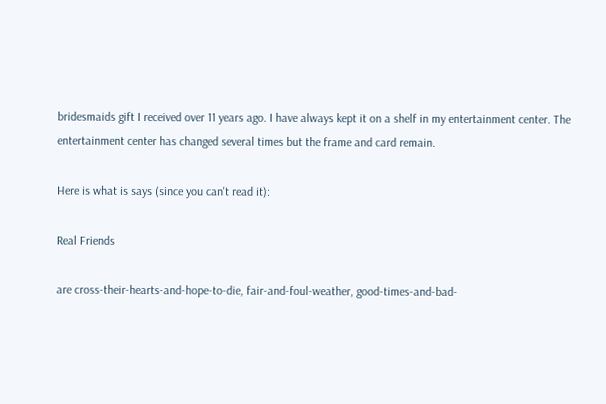bridesmaids gift I received over 11 years ago. I have always kept it on a shelf in my entertainment center. The entertainment center has changed several times but the frame and card remain.

Here is what is says (since you can't read it):

Real Friends

are cross-their-hearts-and-hope-to-die, fair-and-foul-weather, good-times-and-bad-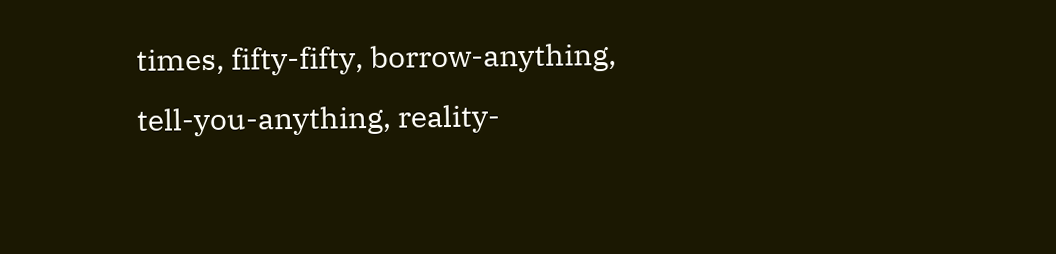times, fifty-fifty, borrow-anything, tell-you-anything, reality-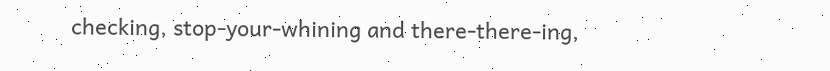checking, stop-your-whining and there-there-ing,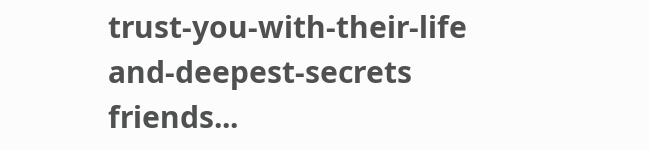trust-you-with-their-life and-deepest-secrets friends...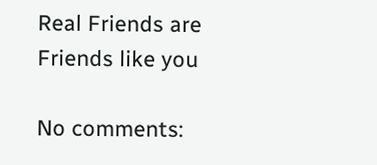Real Friends are Friends like you

No comments: